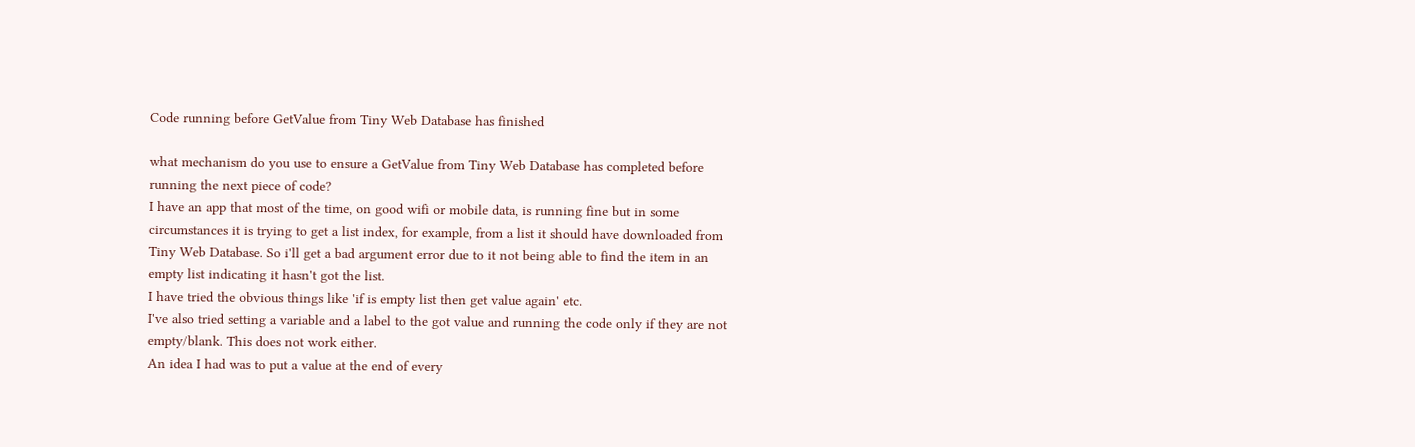Code running before GetValue from Tiny Web Database has finished

what mechanism do you use to ensure a GetValue from Tiny Web Database has completed before running the next piece of code?
I have an app that most of the time, on good wifi or mobile data, is running fine but in some circumstances it is trying to get a list index, for example, from a list it should have downloaded from Tiny Web Database. So i'll get a bad argument error due to it not being able to find the item in an empty list indicating it hasn't got the list.
I have tried the obvious things like 'if is empty list then get value again' etc.
I've also tried setting a variable and a label to the got value and running the code only if they are not empty/blank. This does not work either.
An idea I had was to put a value at the end of every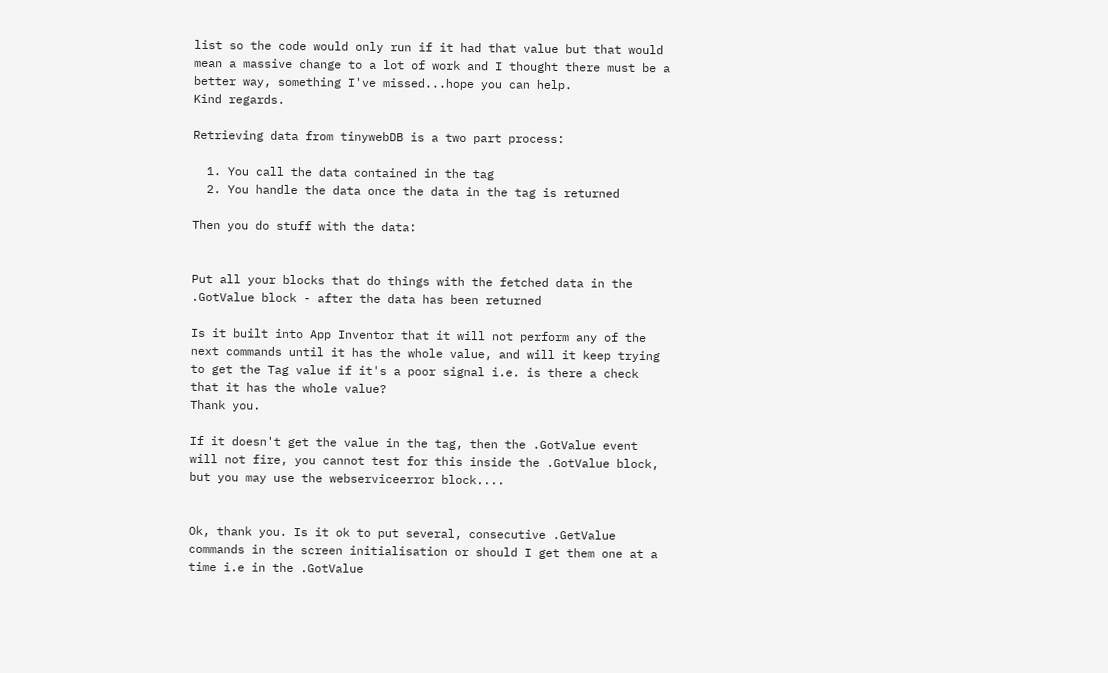list so the code would only run if it had that value but that would mean a massive change to a lot of work and I thought there must be a better way, something I've missed...hope you can help.
Kind regards.

Retrieving data from tinywebDB is a two part process:

  1. You call the data contained in the tag
  2. You handle the data once the data in the tag is returned

Then you do stuff with the data:


Put all your blocks that do things with the fetched data in the .GotValue block - after the data has been returned

Is it built into App Inventor that it will not perform any of the next commands until it has the whole value, and will it keep trying to get the Tag value if it's a poor signal i.e. is there a check that it has the whole value?
Thank you.

If it doesn't get the value in the tag, then the .GotValue event will not fire, you cannot test for this inside the .GotValue block, but you may use the webserviceerror block....


Ok, thank you. Is it ok to put several, consecutive .GetValue commands in the screen initialisation or should I get them one at a time i.e in the .GotValue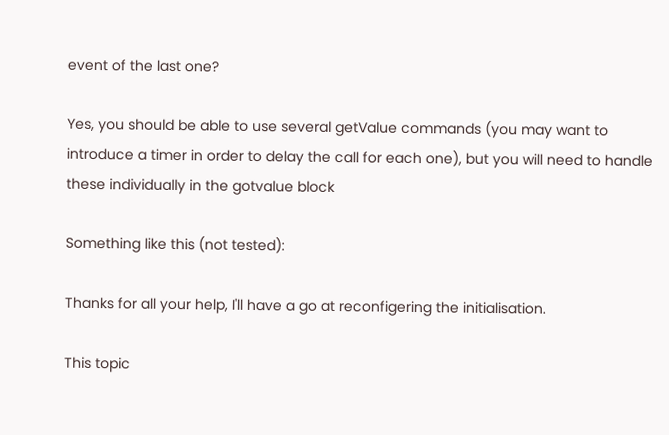event of the last one?

Yes, you should be able to use several getValue commands (you may want to introduce a timer in order to delay the call for each one), but you will need to handle these individually in the gotvalue block

Something like this (not tested):

Thanks for all your help, I'll have a go at reconfigering the initialisation.

This topic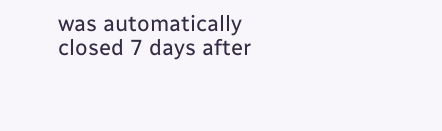was automatically closed 7 days after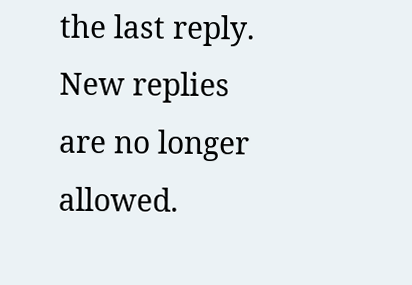the last reply. New replies are no longer allowed.